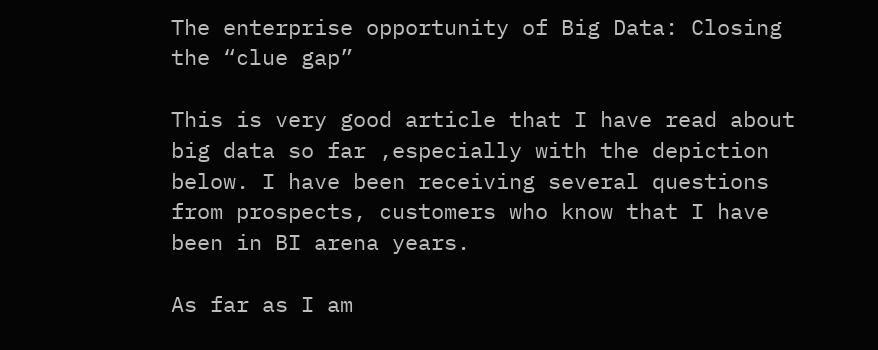The enterprise opportunity of Big Data: Closing the “clue gap”

This is very good article that I have read about big data so far ,especially with the depiction below. I have been receiving several questions from prospects, customers who know that I have been in BI arena years.

As far as I am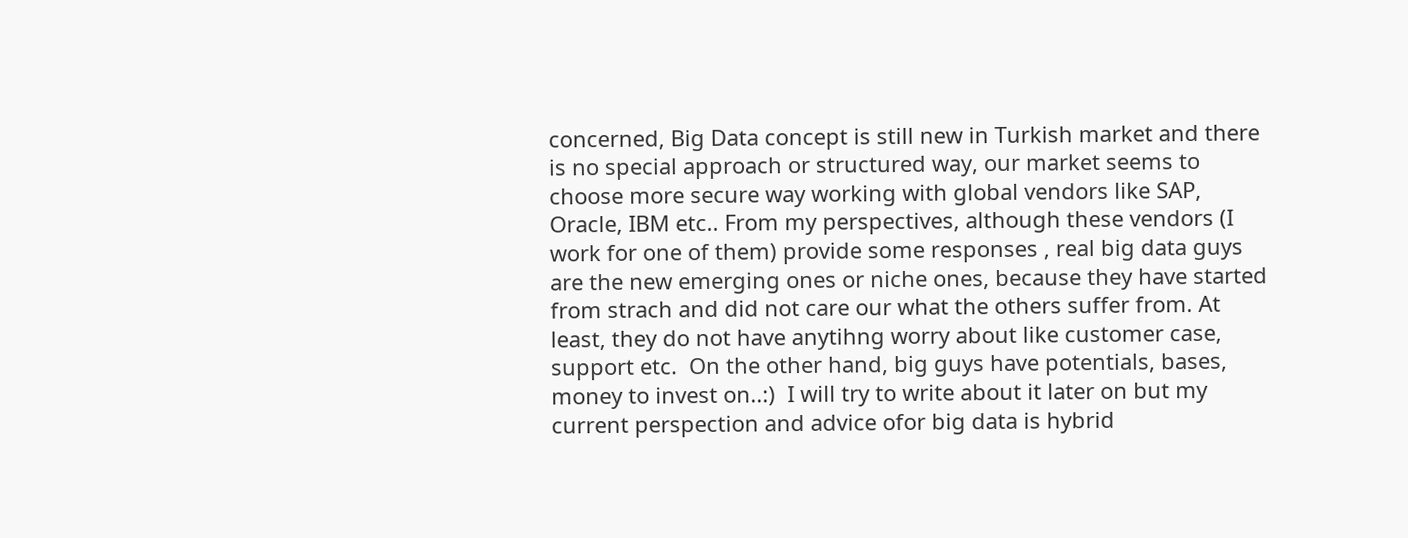concerned, Big Data concept is still new in Turkish market and there is no special approach or structured way, our market seems to choose more secure way working with global vendors like SAP, Oracle, IBM etc.. From my perspectives, although these vendors (I work for one of them) provide some responses , real big data guys are the new emerging ones or niche ones, because they have started from strach and did not care our what the others suffer from. At least, they do not have anytihng worry about like customer case, support etc.  On the other hand, big guys have potentials, bases, money to invest on..:)  I will try to write about it later on but my current perspection and advice ofor big data is hybrid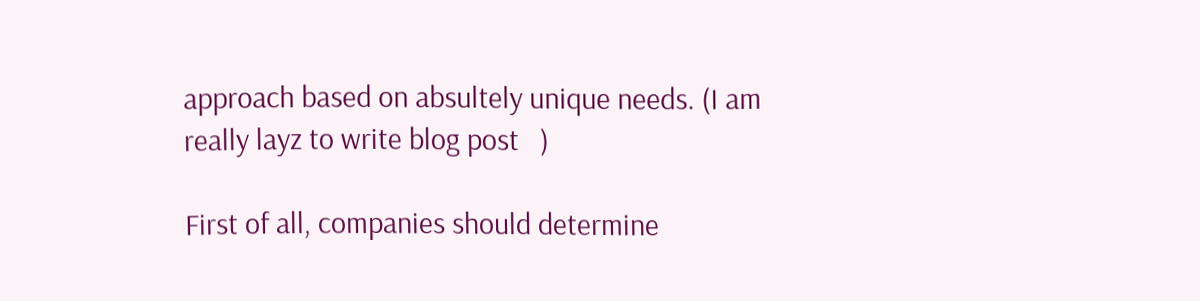approach based on absultely unique needs. (I am really layz to write blog post   )

First of all, companies should determine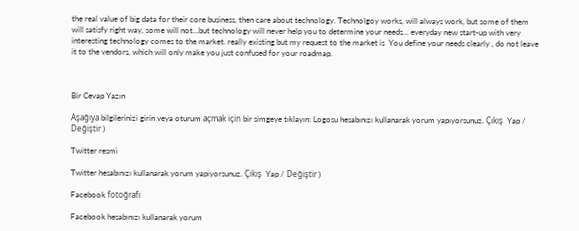the real value of big data for their core business, then care about technology. Technolgoy works, will always work, but some of them will satisfy right way, some will not…but technology will never help you to determine your needs… everyday new start-up with very interesting technology comes to the market. really existing but my request to the market is  You define your needs clearly , do not leave it to the vendors, which will only make you just confused for your roadmap.



Bir Cevap Yazın

Aşağıya bilgilerinizi girin veya oturum açmak için bir simgeye tıklayın: Logosu hesabınızı kullanarak yorum yapıyorsunuz. Çıkış  Yap / Değiştir )

Twitter resmi

Twitter hesabınızı kullanarak yorum yapıyorsunuz. Çıkış  Yap / Değiştir )

Facebook fotoğrafı

Facebook hesabınızı kullanarak yorum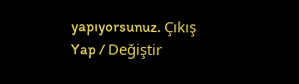yapıyorsunuz. Çıkış  Yap / Değiştir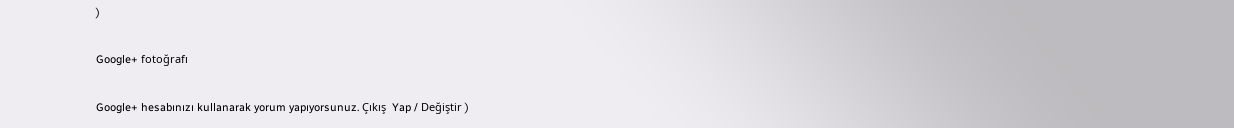)

Google+ fotoğrafı

Google+ hesabınızı kullanarak yorum yapıyorsunuz. Çıkış  Yap / Değiştir )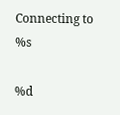Connecting to %s

%d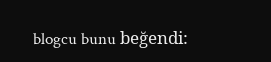blogcu bunu beğendi: